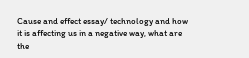Cause and effect essay/ technology and how it is affecting us in a negative way, what are the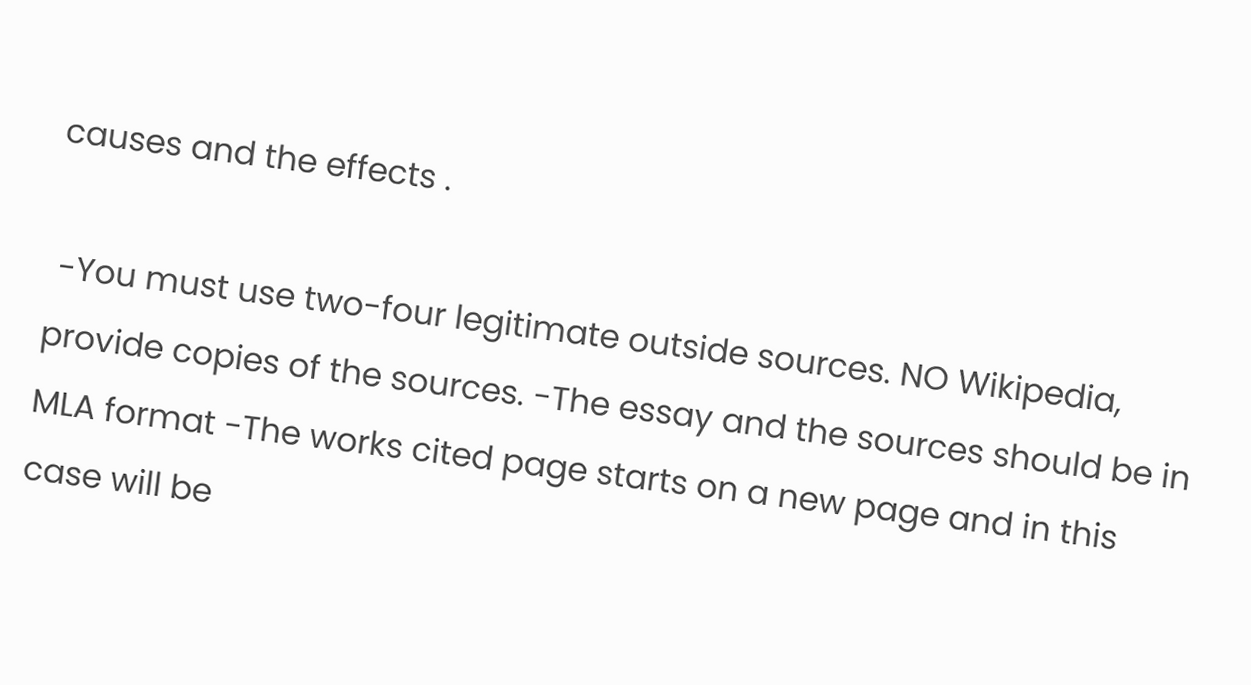causes and the effects .

 -You must use two-four legitimate outside sources. NO Wikipedia, provide copies of the sources. -The essay and the sources should be in MLA format -The works cited page starts on a new page and in this case will be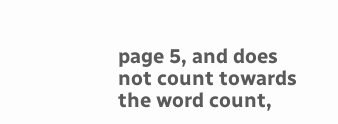page 5, and does not count towards the word count,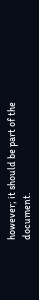however; it should be part of the document.